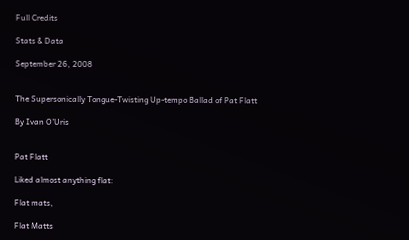Full Credits

Stats & Data

September 26, 2008


The Supersonically Tongue-Twisting Up-tempo Ballad of Pat Flatt

By Ivan O’Uris


Pat Flatt

Liked almost anything flat:

Flat mats,

Flat Matts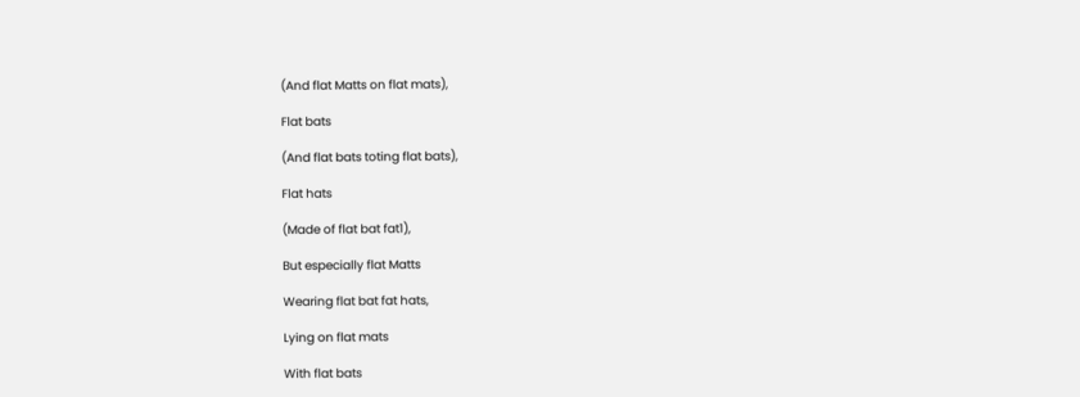(And flat Matts on flat mats),

Flat bats

(And flat bats toting flat bats),

Flat hats

(Made of flat bat fat1),

But especially flat Matts

Wearing flat bat fat hats,

Lying on flat mats

With flat bats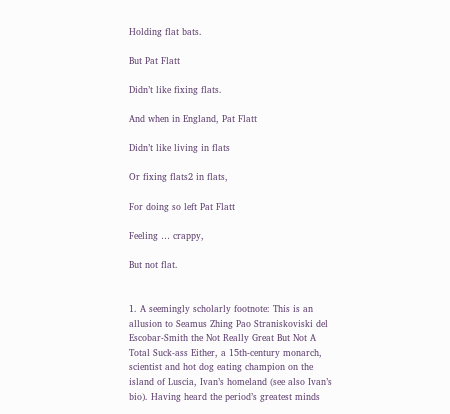Holding flat bats.

But Pat Flatt

Didn’t like fixing flats.

And when in England, Pat Flatt

Didn’t like living in flats

Or fixing flats2 in flats,

For doing so left Pat Flatt

Feeling … crappy,

But not flat.


1. A seemingly scholarly footnote: This is an allusion to Seamus Zhing Pao Straniskoviski del Escobar-Smith the Not Really Great But Not A Total Suck-ass Either, a 15th-century monarch, scientist and hot dog eating champion on the island of Luscia, Ivan’s homeland (see also Ivan’s bio). Having heard the period’s greatest minds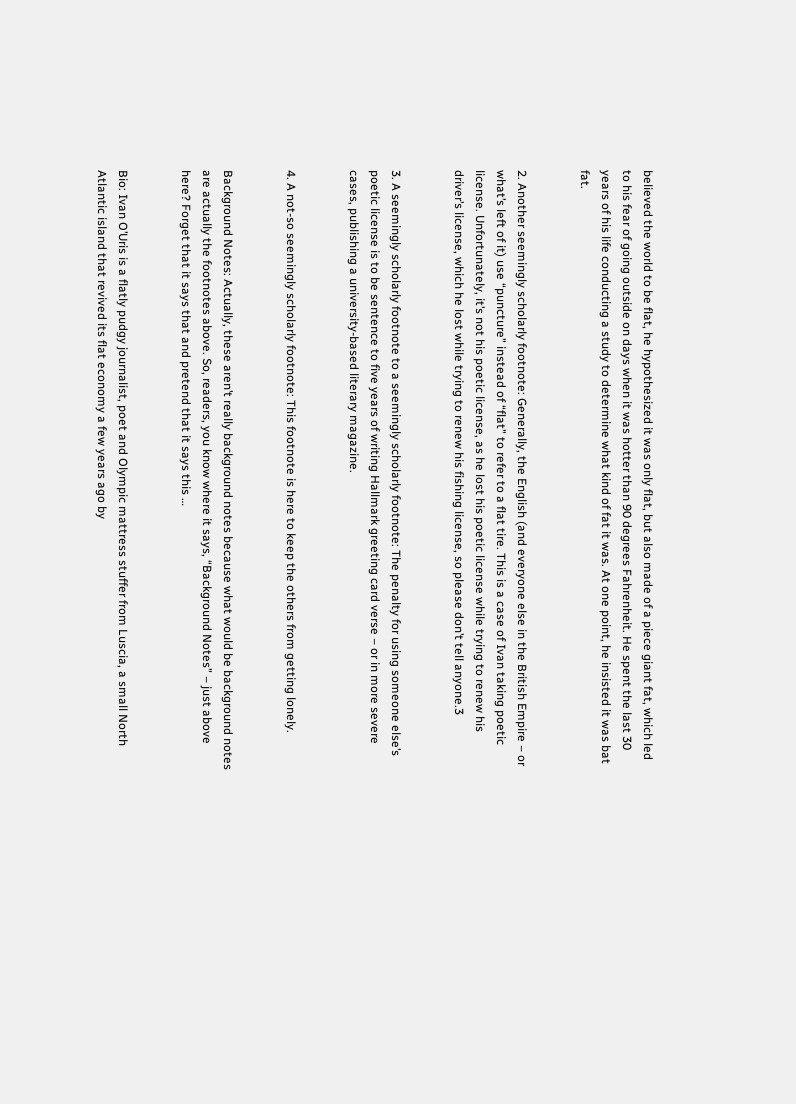believed the world to be flat, he hypothesized it was only flat, but also made of a piece giant fat, which led to his fear of going outside on days when it was hotter than 90 degrees Fahrenheit. He spent the last 30 years of his life conducting a study to determine what kind of fat it was. At one point, he insisted it was bat fat.


2. Another seemingly scholarly footnote: Generally, the English (and everyone else in the British Empire – or what’s left of it) use “puncture” instead of “flat” to refer to a flat tire. This is a case of Ivan taking poetic license. Unfortunately, it’s not his poetic license, as he lost his poetic license while trying to renew his driver’s license, which he lost while trying to renew his fishing license, so please don’t tell anyone.3


3. A seemingly scholarly footnote to a seemingly scholarly footnote: The penalty for using someone else’s poetic license is to be sentence to five years of writing Hallmark greeting card verse – or in more severe cases, publishing a university-based literary magazine.


4. A not-so seemingly scholarly footnote: This footnote is here to keep the others from getting lonely.


Background Notes: Actually, these aren’t really background notes because what would be background notes are actually the footnotes above. So, readers, you know where it says, “Background Notes” – just above here? Forget that it says that and pretend that it says this …


Bio: Ivan O’Uris is a flatly pudgy journalist, poet and Olympic mattress stuffer from Luscia, a small North Atlantic island that revived its flat economy a few years ago by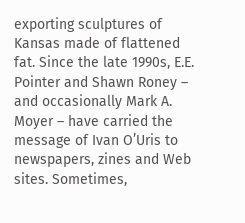exporting sculptures of Kansas made of flattened fat. Since the late 1990s, E.E. Pointer and Shawn Roney – and occasionally Mark A. Moyer – have carried the message of Ivan O’Uris to newspapers, zines and Web sites. Sometimes,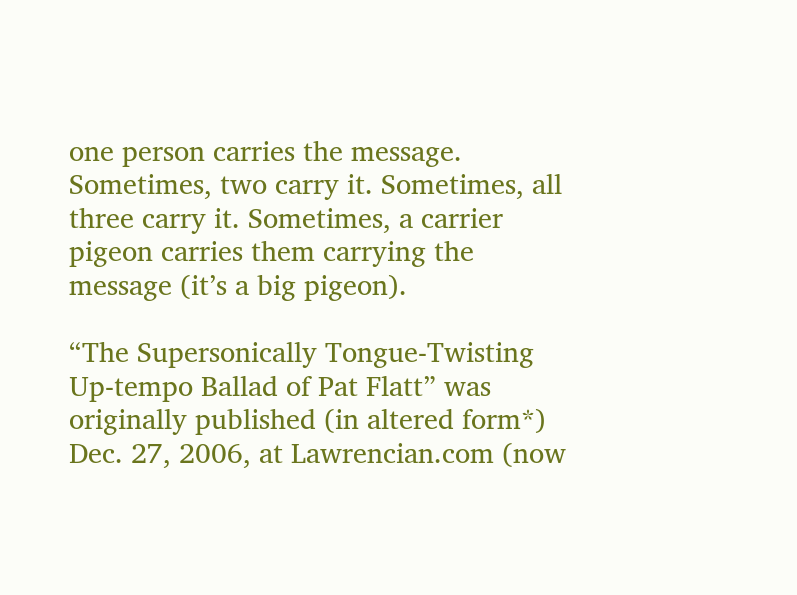one person carries the message. Sometimes, two carry it. Sometimes, all three carry it. Sometimes, a carrier pigeon carries them carrying the message (it’s a big pigeon).

“The Supersonically Tongue-Twisting Up-tempo Ballad of Pat Flatt” was originally published (in altered form*) Dec. 27, 2006, at Lawrencian.com (now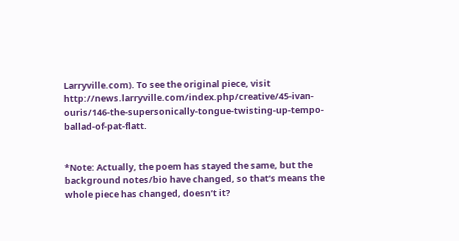Larryville.com). To see the original piece, visit http://news.larryville.com/index.php/creative/45-ivan-ouris/146-the-supersonically-tongue-twisting-up-tempo-ballad-of-pat-flatt.


*Note: Actually, the poem has stayed the same, but the background notes/bio have changed, so that’s means the whole piece has changed, doesn’t it?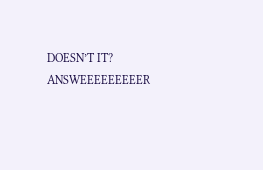DOESN’T IT? ANSWEEEEEEEEER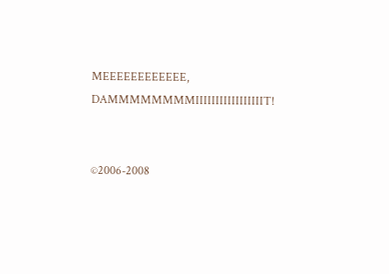MEEEEEEEEEEEE, DAMMMMMMMMIIIIIIIIIIIIIIIIIT!


©2006-2008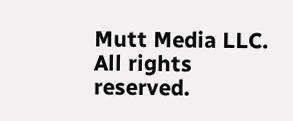Mutt Media LLC. All rights reserved.